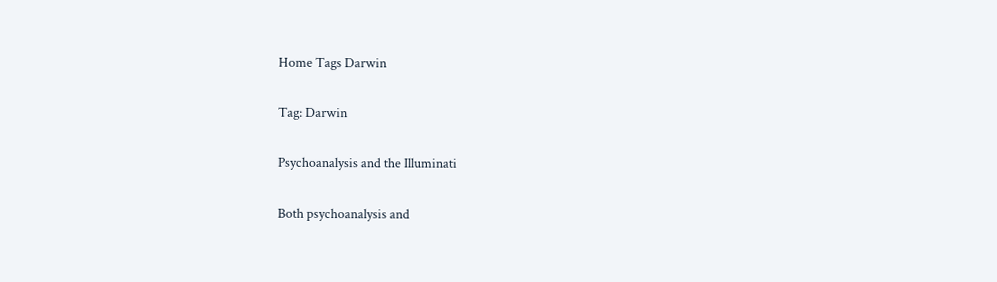Home Tags Darwin

Tag: Darwin

Psychoanalysis and the Illuminati

Both psychoanalysis and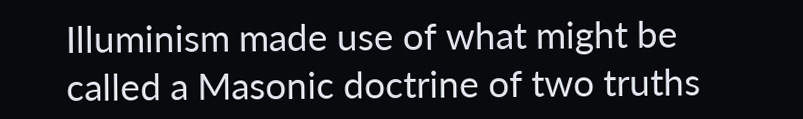Illuminism made use of what might be called a Masonic doctrine of two truths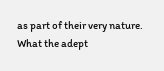as part of their very nature. What the adept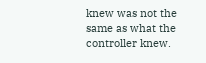knew was not the same as what the controller knew.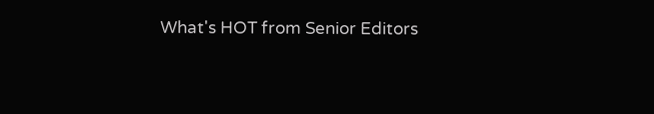What's HOT from Senior Editors